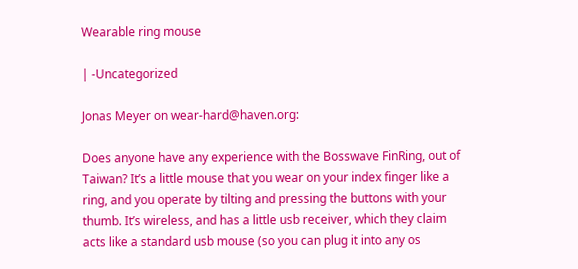Wearable ring mouse

| -Uncategorized

Jonas Meyer on wear-hard@haven.org:

Does anyone have any experience with the Bosswave FinRing, out of
Taiwan? It’s a little mouse that you wear on your index finger like a
ring, and you operate by tilting and pressing the buttons with your
thumb. It’s wireless, and has a little usb receiver, which they claim
acts like a standard usb mouse (so you can plug it into any os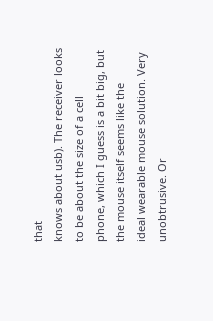that
knows about usb). The receiver looks to be about the size of a cell
phone, which I guess is a bit big, but the mouse itself seems like the
ideal wearable mouse solution. Very unobtrusive. Or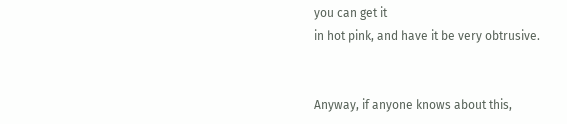you can get it
in hot pink, and have it be very obtrusive.


Anyway, if anyone knows about this,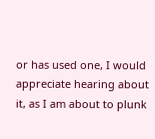or has used one, I would
appreciate hearing about it, as I am about to plunk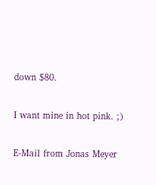down $80.

I want mine in hot pink. ;)

E-Mail from Jonas Meyer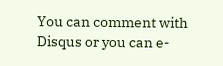You can comment with Disqus or you can e-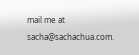mail me at sacha@sachachua.com.